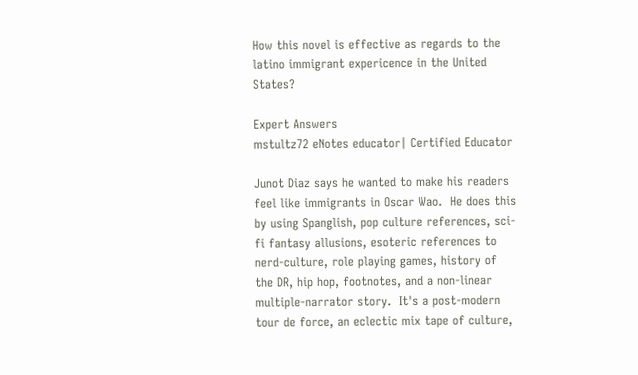How this novel is effective as regards to the latino immigrant expericence in the United States?

Expert Answers
mstultz72 eNotes educator| Certified Educator

Junot Diaz says he wanted to make his readers feel like immigrants in Oscar Wao.  He does this by using Spanglish, pop culture references, sci-fi fantasy allusions, esoteric references to nerd-culture, role playing games, history of the DR, hip hop, footnotes, and a non-linear multiple-narrator story.  It's a post-modern tour de force, an eclectic mix tape of culture,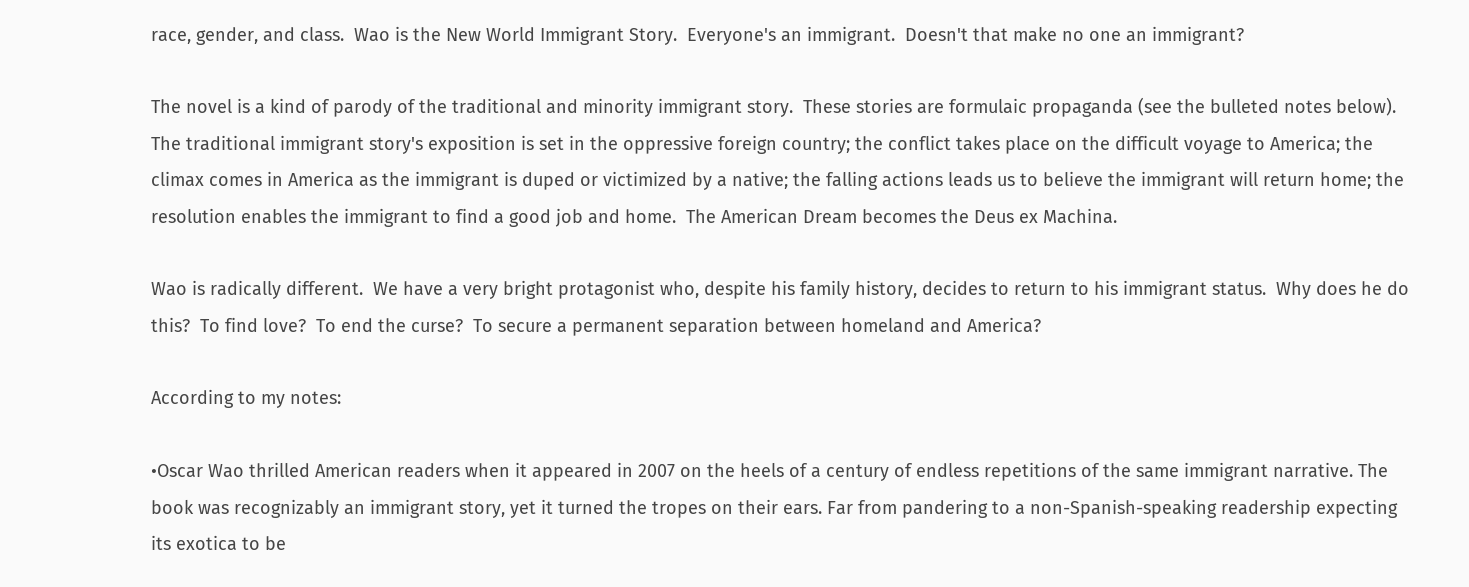race, gender, and class.  Wao is the New World Immigrant Story.  Everyone's an immigrant.  Doesn't that make no one an immigrant?

The novel is a kind of parody of the traditional and minority immigrant story.  These stories are formulaic propaganda (see the bulleted notes below).  The traditional immigrant story's exposition is set in the oppressive foreign country; the conflict takes place on the difficult voyage to America; the climax comes in America as the immigrant is duped or victimized by a native; the falling actions leads us to believe the immigrant will return home; the resolution enables the immigrant to find a good job and home.  The American Dream becomes the Deus ex Machina.

Wao is radically different.  We have a very bright protagonist who, despite his family history, decides to return to his immigrant status.  Why does he do this?  To find love?  To end the curse?  To secure a permanent separation between homeland and America?

According to my notes:

•Oscar Wao thrilled American readers when it appeared in 2007 on the heels of a century of endless repetitions of the same immigrant narrative. The book was recognizably an immigrant story, yet it turned the tropes on their ears. Far from pandering to a non-Spanish-speaking readership expecting its exotica to be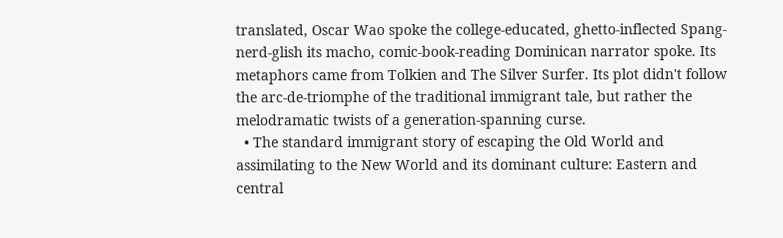translated, Oscar Wao spoke the college-educated, ghetto-inflected Spang-nerd-glish its macho, comic-book-reading Dominican narrator spoke. Its metaphors came from Tolkien and The Silver Surfer. Its plot didn't follow the arc-de-triomphe of the traditional immigrant tale, but rather the melodramatic twists of a generation-spanning curse.
  • The standard immigrant story of escaping the Old World and assimilating to the New World and its dominant culture: Eastern and central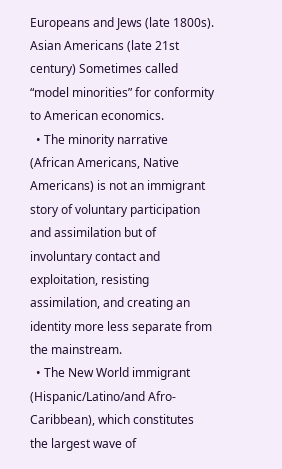Europeans and Jews (late 1800s). Asian Americans (late 21st century) Sometimes called “model minorities” for conformity to American economics.
  • The minority narrative (African Americans, Native Americans) is not an immigrant story of voluntary participation and assimilation but of involuntary contact and exploitation, resisting assimilation, and creating an identity more less separate from the mainstream.
  • The New World immigrant (Hispanic/Latino/and Afro-Caribbean), which constitutes the largest wave of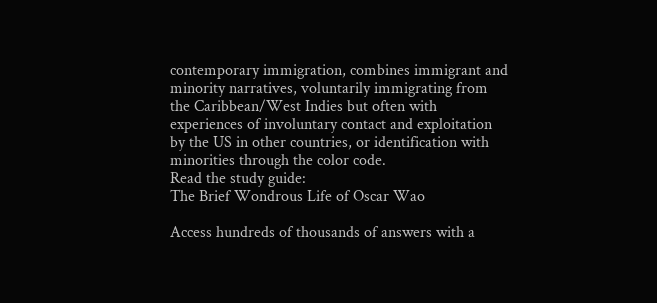contemporary immigration, combines immigrant and minority narratives, voluntarily immigrating from the Caribbean/West Indies but often with experiences of involuntary contact and exploitation by the US in other countries, or identification with minorities through the color code.
Read the study guide:
The Brief Wondrous Life of Oscar Wao

Access hundreds of thousands of answers with a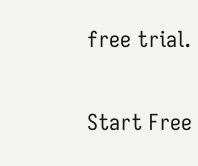free trial.

Start Free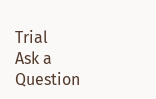Trial
Ask a Question